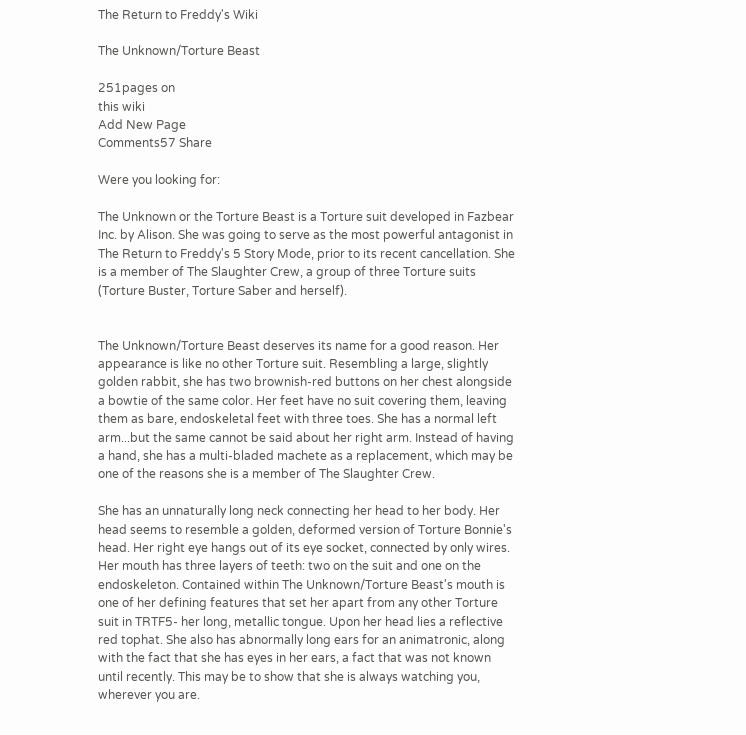The Return to Freddy's Wiki

The Unknown/Torture Beast

251pages on
this wiki
Add New Page
Comments57 Share

Were you looking for:

The Unknown or the Torture Beast is a Torture suit developed in Fazbear Inc. by Alison. She was going to serve as the most powerful antagonist in The Return to Freddy's 5 Story Mode, prior to its recent cancellation. She is a member of The Slaughter Crew, a group of three Torture suits (Torture Buster, Torture Saber and herself).


The Unknown/Torture Beast deserves its name for a good reason. Her appearance is like no other Torture suit. Resembling a large, slightly golden rabbit, she has two brownish-red buttons on her chest alongside a bowtie of the same color. Her feet have no suit covering them, leaving them as bare, endoskeletal feet with three toes. She has a normal left arm...but the same cannot be said about her right arm. Instead of having a hand, she has a multi-bladed machete as a replacement, which may be one of the reasons she is a member of The Slaughter Crew.

She has an unnaturally long neck connecting her head to her body. Her head seems to resemble a golden, deformed version of Torture Bonnie's head. Her right eye hangs out of its eye socket, connected by only wires. Her mouth has three layers of teeth: two on the suit and one on the endoskeleton. Contained within The Unknown/Torture Beast's mouth is one of her defining features that set her apart from any other Torture suit in TRTF5- her long, metallic tongue. Upon her head lies a reflective red tophat. She also has abnormally long ears for an animatronic, along with the fact that she has eyes in her ears, a fact that was not known until recently. This may be to show that she is always watching you, wherever you are.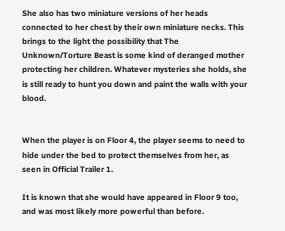She also has two miniature versions of her heads connected to her chest by their own miniature necks. This brings to the light the possibility that The Unknown/Torture Beast is some kind of deranged mother protecting her children. Whatever mysteries she holds, she is still ready to hunt you down and paint the walls with your blood.


When the player is on Floor 4, the player seems to need to hide under the bed to protect themselves from her, as seen in Official Trailer 1.

It is known that she would have appeared in Floor 9 too, and was most likely more powerful than before.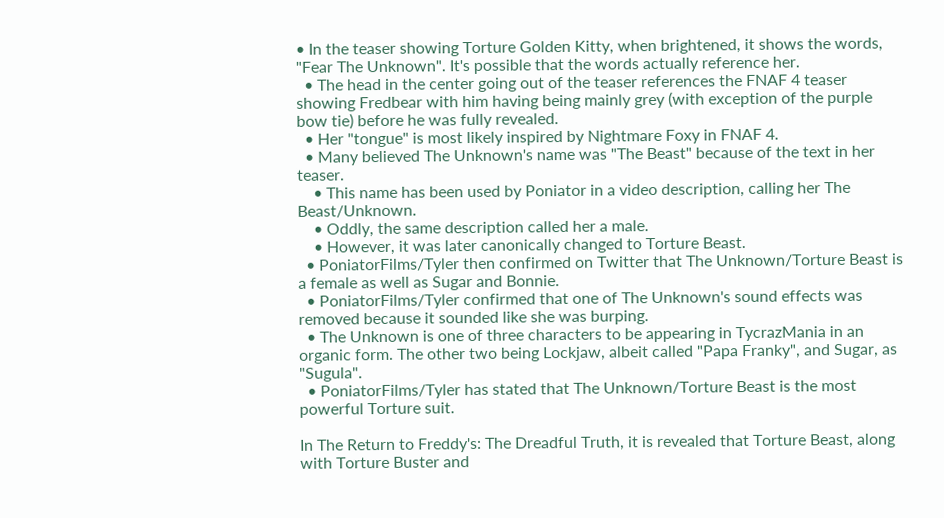• In the teaser showing Torture Golden Kitty, when brightened, it shows the words, "Fear The Unknown". It's possible that the words actually reference her.
  • The head in the center going out of the teaser references the FNAF 4 teaser showing Fredbear with him having being mainly grey (with exception of the purple bow tie) before he was fully revealed.
  • Her "tongue" is most likely inspired by Nightmare Foxy in FNAF 4.
  • Many believed The Unknown's name was "The Beast" because of the text in her teaser.
    • This name has been used by Poniator in a video description, calling her The Beast/Unknown.
    • Oddly, the same description called her a male.
    • However, it was later canonically changed to Torture Beast.
  • PoniatorFilms/Tyler then confirmed on Twitter that The Unknown/Torture Beast is a female as well as Sugar and Bonnie.
  • PoniatorFilms/Tyler confirmed that one of The Unknown's sound effects was removed because it sounded like she was burping.
  • The Unknown is one of three characters to be appearing in TycrazMania in an organic form. The other two being Lockjaw, albeit called "Papa Franky", and Sugar, as "Sugula".
  • PoniatorFilms/Tyler has stated that The Unknown/Torture Beast is the most powerful Torture suit.

In The Return to Freddy's: The Dreadful Truth, it is revealed that Torture Beast, along with Torture Buster and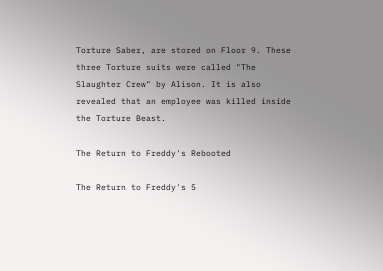Torture Saber, are stored on Floor 9. These three Torture suits were called "The Slaughter Crew" by Alison. It is also revealed that an employee was killed inside the Torture Beast.

The Return to Freddy's Rebooted

The Return to Freddy's 5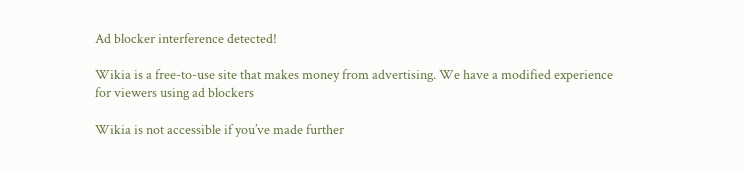Ad blocker interference detected!

Wikia is a free-to-use site that makes money from advertising. We have a modified experience for viewers using ad blockers

Wikia is not accessible if you’ve made further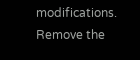modifications. Remove the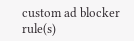custom ad blocker rule(s)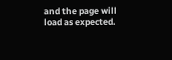and the page will load as expected.